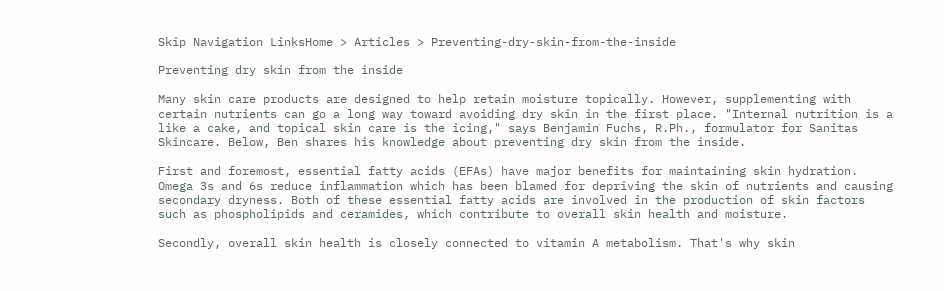Skip Navigation LinksHome > Articles > Preventing-dry-skin-from-the-inside

Preventing dry skin from the inside

Many skin care products are designed to help retain moisture topically. However, supplementing with certain nutrients can go a long way toward avoiding dry skin in the first place. "Internal nutrition is a like a cake, and topical skin care is the icing," says Benjamin Fuchs, R.Ph., formulator for Sanitas Skincare. Below, Ben shares his knowledge about preventing dry skin from the inside.

First and foremost, essential fatty acids (EFAs) have major benefits for maintaining skin hydration. Omega 3s and 6s reduce inflammation which has been blamed for depriving the skin of nutrients and causing secondary dryness. Both of these essential fatty acids are involved in the production of skin factors such as phospholipids and ceramides, which contribute to overall skin health and moisture.

Secondly, overall skin health is closely connected to vitamin A metabolism. That's why skin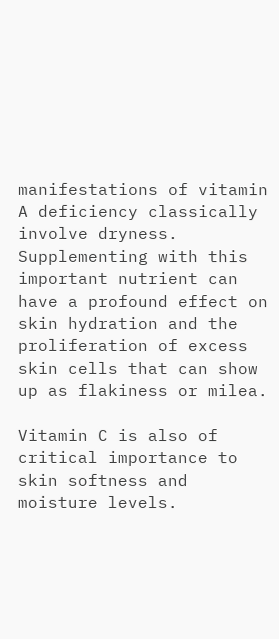manifestations of vitamin A deficiency classically involve dryness. Supplementing with this important nutrient can have a profound effect on skin hydration and the proliferation of excess skin cells that can show up as flakiness or milea.

Vitamin C is also of critical importance to skin softness and moisture levels.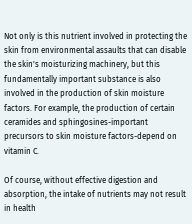Not only is this nutrient involved in protecting the skin from environmental assaults that can disable the skin's moisturizing machinery, but this fundamentally important substance is also involved in the production of skin moisture factors. For example, the production of certain ceramides and sphingosines-important precursors to skin moisture factors-depend on vitamin C.

Of course, without effective digestion and absorption, the intake of nutrients may not result in health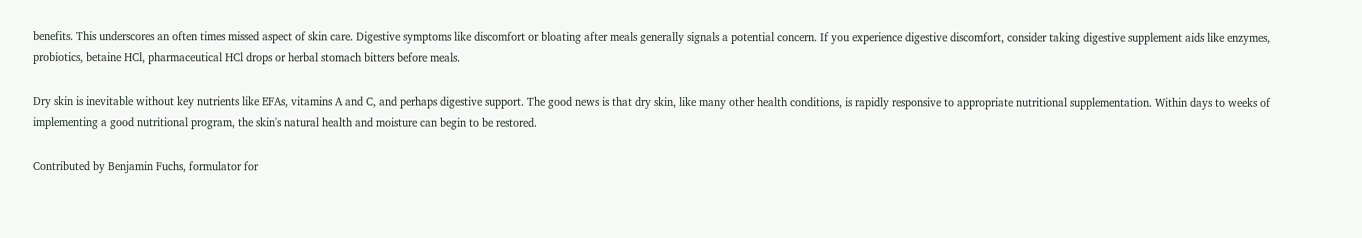benefits. This underscores an often times missed aspect of skin care. Digestive symptoms like discomfort or bloating after meals generally signals a potential concern. If you experience digestive discomfort, consider taking digestive supplement aids like enzymes, probiotics, betaine HCl, pharmaceutical HCl drops or herbal stomach bitters before meals.

Dry skin is inevitable without key nutrients like EFAs, vitamins A and C, and perhaps digestive support. The good news is that dry skin, like many other health conditions, is rapidly responsive to appropriate nutritional supplementation. Within days to weeks of implementing a good nutritional program, the skin's natural health and moisture can begin to be restored.

Contributed by Benjamin Fuchs, formulator for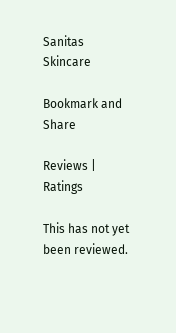Sanitas Skincare

Bookmark and Share

Reviews | Ratings

This has not yet been reviewed.